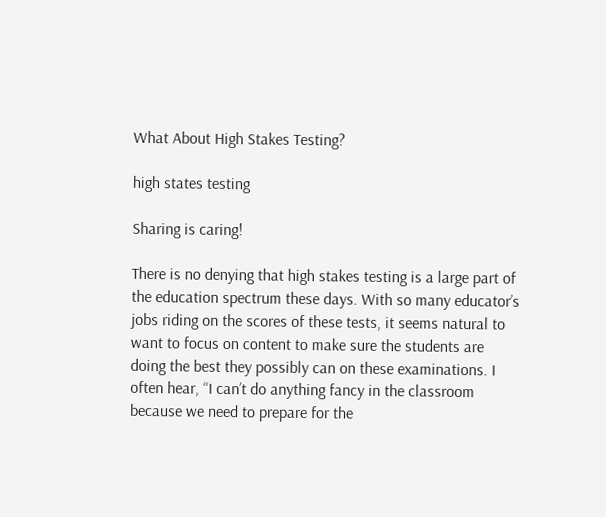What About High Stakes Testing?

high states testing

Sharing is caring!

There is no denying that high stakes testing is a large part of the education spectrum these days. With so many educator’s jobs riding on the scores of these tests, it seems natural to want to focus on content to make sure the students are doing the best they possibly can on these examinations. I often hear, “I can’t do anything fancy in the classroom because we need to prepare for the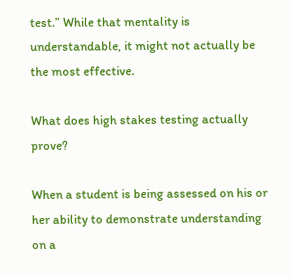test.” While that mentality is understandable, it might not actually be the most effective.

What does high stakes testing actually prove?

When a student is being assessed on his or her ability to demonstrate understanding on a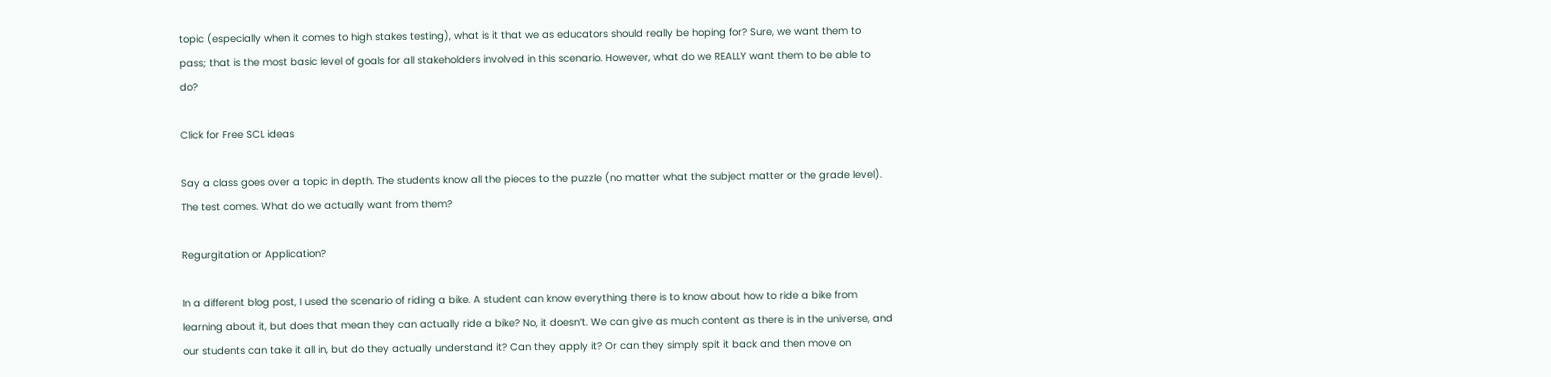topic (especially when it comes to high stakes testing), what is it that we as educators should really be hoping for? Sure, we want them to pass; that is the most basic level of goals for all stakeholders involved in this scenario. However, what do we REALLY want them to be able to do?

Click for Free SCL ideas

Say a class goes over a topic in depth. The students know all the pieces to the puzzle (no matter what the subject matter or the grade level). The test comes. What do we actually want from them?

Regurgitation or Application?

In a different blog post, I used the scenario of riding a bike. A student can know everything there is to know about how to ride a bike from learning about it, but does that mean they can actually ride a bike? No, it doesn’t. We can give as much content as there is in the universe, and our students can take it all in, but do they actually understand it? Can they apply it? Or can they simply spit it back and then move on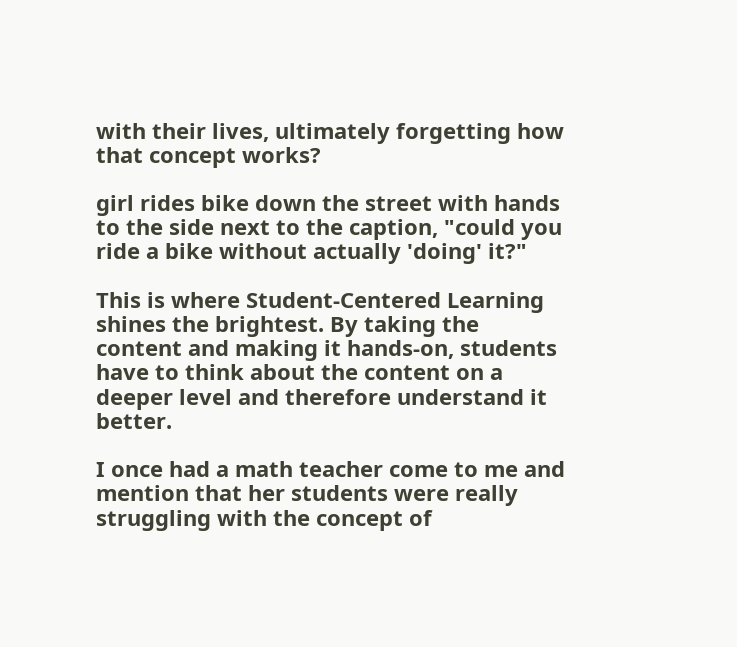with their lives, ultimately forgetting how that concept works?

girl rides bike down the street with hands to the side next to the caption, "could you ride a bike without actually 'doing' it?"

This is where Student-Centered Learning shines the brightest. By taking the content and making it hands-on, students have to think about the content on a deeper level and therefore understand it better.

I once had a math teacher come to me and mention that her students were really struggling with the concept of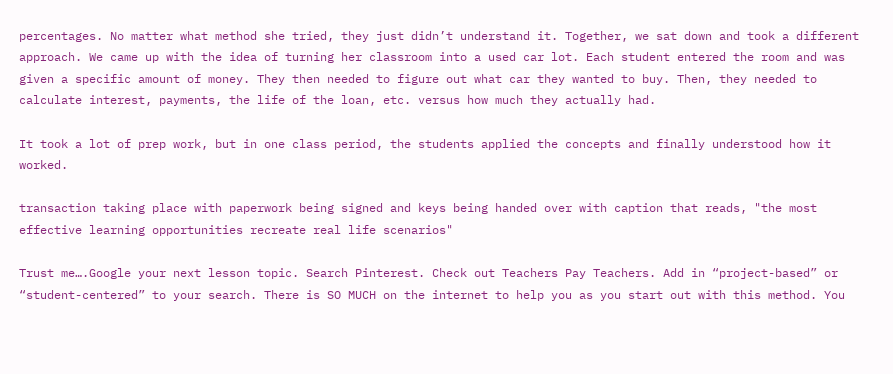percentages. No matter what method she tried, they just didn’t understand it. Together, we sat down and took a different approach. We came up with the idea of turning her classroom into a used car lot. Each student entered the room and was given a specific amount of money. They then needed to figure out what car they wanted to buy. Then, they needed to calculate interest, payments, the life of the loan, etc. versus how much they actually had.

It took a lot of prep work, but in one class period, the students applied the concepts and finally understood how it worked.

transaction taking place with paperwork being signed and keys being handed over with caption that reads, "the most effective learning opportunities recreate real life scenarios"

Trust me….Google your next lesson topic. Search Pinterest. Check out Teachers Pay Teachers. Add in “project-based” or “student-centered” to your search. There is SO MUCH on the internet to help you as you start out with this method. You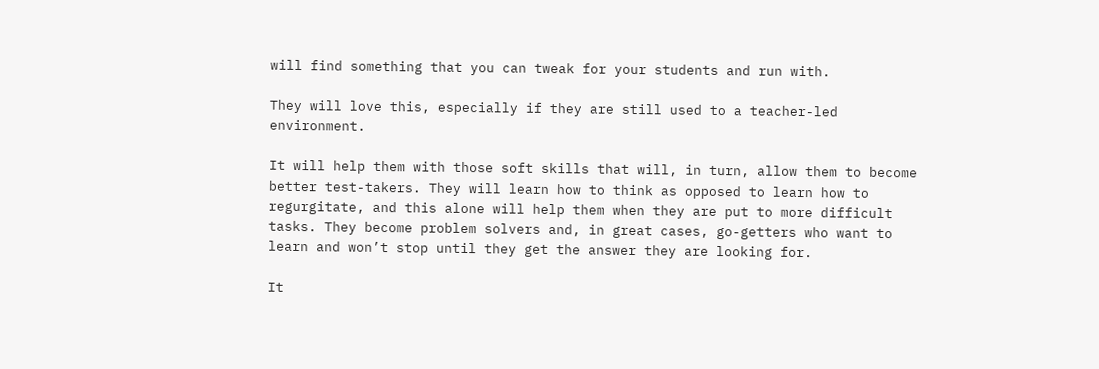will find something that you can tweak for your students and run with.

They will love this, especially if they are still used to a teacher-led environment.

It will help them with those soft skills that will, in turn, allow them to become better test-takers. They will learn how to think as opposed to learn how to regurgitate, and this alone will help them when they are put to more difficult tasks. They become problem solvers and, in great cases, go-getters who want to learn and won’t stop until they get the answer they are looking for.

It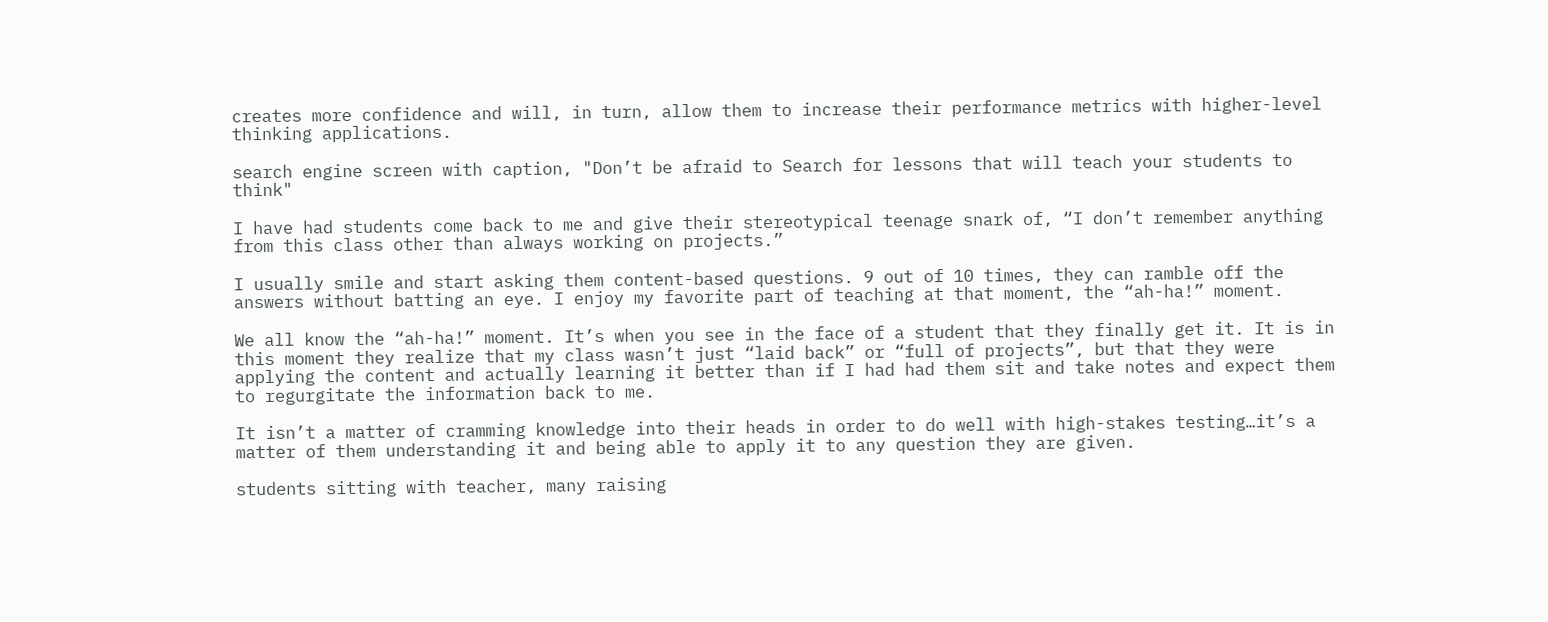creates more confidence and will, in turn, allow them to increase their performance metrics with higher-level thinking applications.

search engine screen with caption, "Don’t be afraid to Search for lessons that will teach your students to think"

I have had students come back to me and give their stereotypical teenage snark of, “I don’t remember anything from this class other than always working on projects.”

I usually smile and start asking them content-based questions. 9 out of 10 times, they can ramble off the answers without batting an eye. I enjoy my favorite part of teaching at that moment, the “ah-ha!” moment.

We all know the “ah-ha!” moment. It’s when you see in the face of a student that they finally get it. It is in this moment they realize that my class wasn’t just “laid back” or “full of projects”, but that they were applying the content and actually learning it better than if I had had them sit and take notes and expect them to regurgitate the information back to me.

It isn’t a matter of cramming knowledge into their heads in order to do well with high-stakes testing…it’s a matter of them understanding it and being able to apply it to any question they are given.

students sitting with teacher, many raising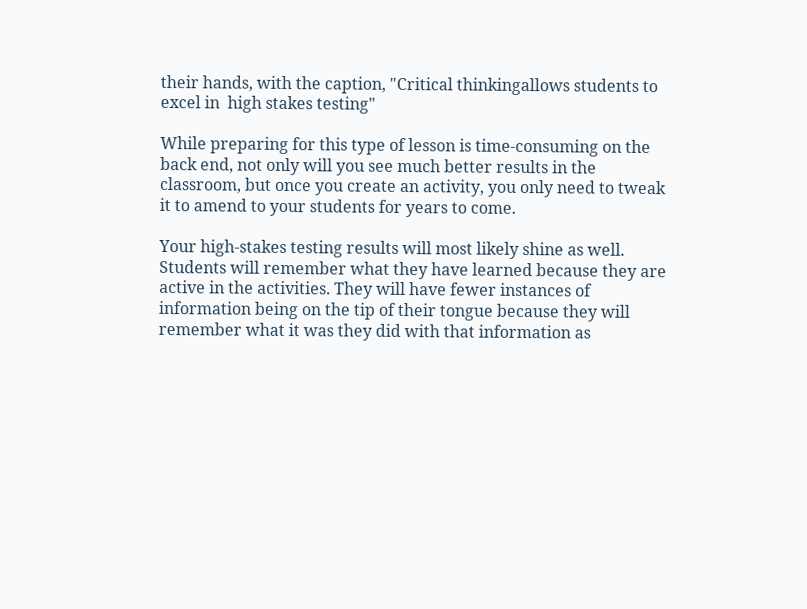their hands, with the caption, "Critical thinkingallows students to excel in  high stakes testing"

While preparing for this type of lesson is time-consuming on the back end, not only will you see much better results in the classroom, but once you create an activity, you only need to tweak it to amend to your students for years to come.

Your high-stakes testing results will most likely shine as well. Students will remember what they have learned because they are active in the activities. They will have fewer instances of information being on the tip of their tongue because they will remember what it was they did with that information as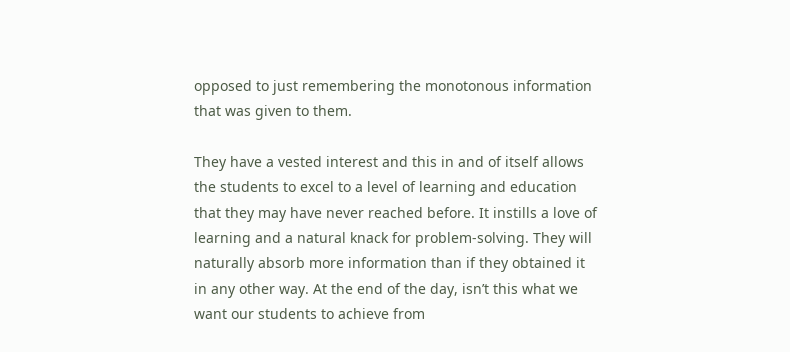opposed to just remembering the monotonous information that was given to them.

They have a vested interest and this in and of itself allows the students to excel to a level of learning and education that they may have never reached before. It instills a love of learning and a natural knack for problem-solving. They will naturally absorb more information than if they obtained it in any other way. At the end of the day, isn’t this what we want our students to achieve from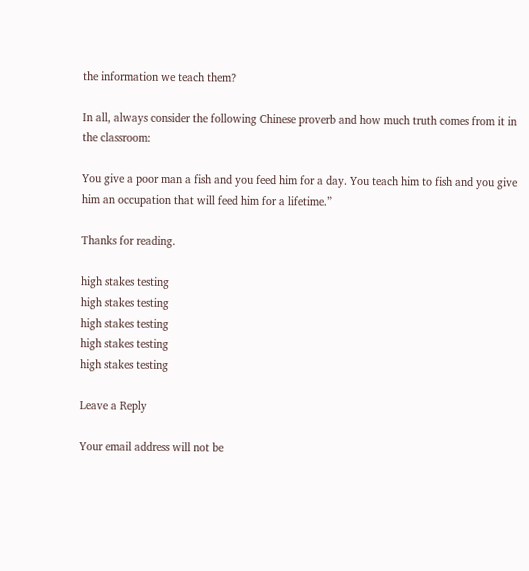the information we teach them?

In all, always consider the following Chinese proverb and how much truth comes from it in the classroom:

You give a poor man a fish and you feed him for a day. You teach him to fish and you give him an occupation that will feed him for a lifetime.”

Thanks for reading.

high stakes testing
high stakes testing
high stakes testing
high stakes testing
high stakes testing

Leave a Reply

Your email address will not be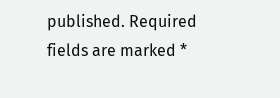published. Required fields are marked *